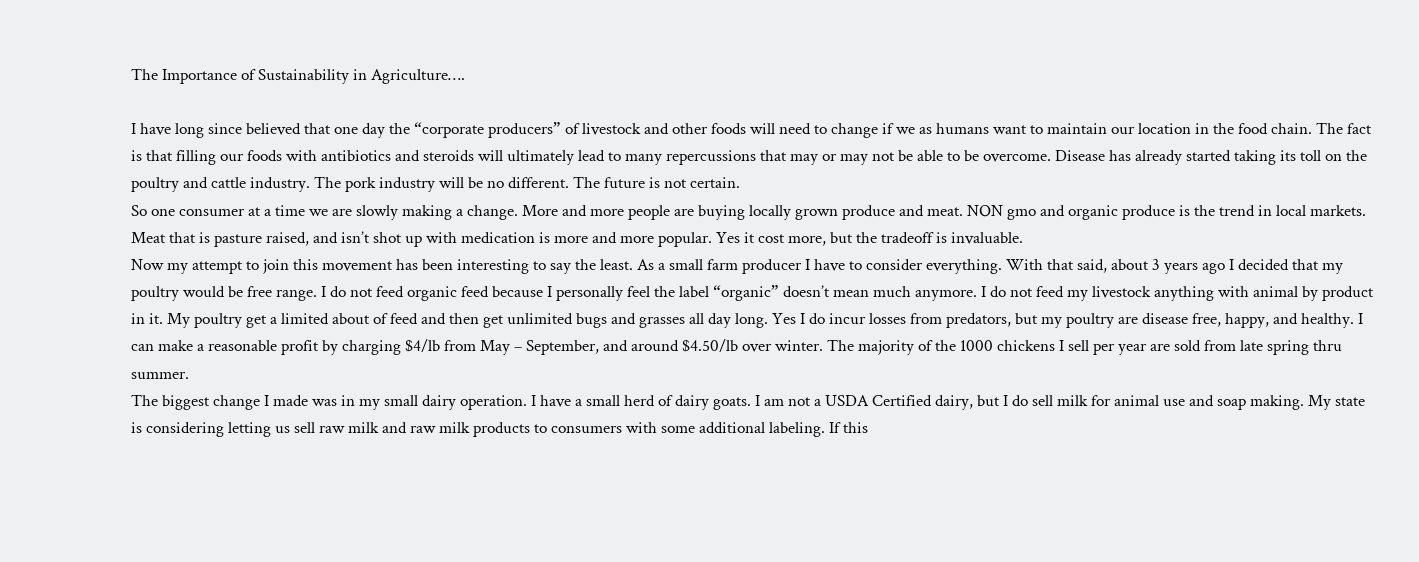The Importance of Sustainability in Agriculture….

I have long since believed that one day the “corporate producers” of livestock and other foods will need to change if we as humans want to maintain our location in the food chain. The fact is that filling our foods with antibiotics and steroids will ultimately lead to many repercussions that may or may not be able to be overcome. Disease has already started taking its toll on the poultry and cattle industry. The pork industry will be no different. The future is not certain.
So one consumer at a time we are slowly making a change. More and more people are buying locally grown produce and meat. NON gmo and organic produce is the trend in local markets. Meat that is pasture raised, and isn’t shot up with medication is more and more popular. Yes it cost more, but the tradeoff is invaluable.
Now my attempt to join this movement has been interesting to say the least. As a small farm producer I have to consider everything. With that said, about 3 years ago I decided that my poultry would be free range. I do not feed organic feed because I personally feel the label “organic” doesn’t mean much anymore. I do not feed my livestock anything with animal by product in it. My poultry get a limited about of feed and then get unlimited bugs and grasses all day long. Yes I do incur losses from predators, but my poultry are disease free, happy, and healthy. I can make a reasonable profit by charging $4/lb from May – September, and around $4.50/lb over winter. The majority of the 1000 chickens I sell per year are sold from late spring thru summer.
The biggest change I made was in my small dairy operation. I have a small herd of dairy goats. I am not a USDA Certified dairy, but I do sell milk for animal use and soap making. My state is considering letting us sell raw milk and raw milk products to consumers with some additional labeling. If this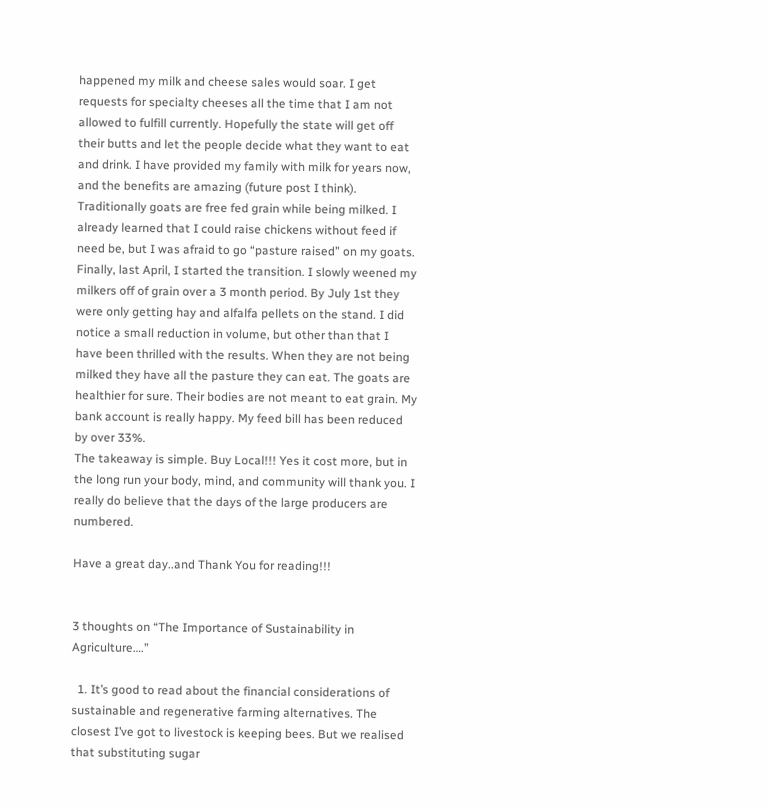happened my milk and cheese sales would soar. I get requests for specialty cheeses all the time that I am not allowed to fulfill currently. Hopefully the state will get off their butts and let the people decide what they want to eat and drink. I have provided my family with milk for years now, and the benefits are amazing (future post I think).
Traditionally goats are free fed grain while being milked. I already learned that I could raise chickens without feed if need be, but I was afraid to go “pasture raised” on my goats. Finally, last April, I started the transition. I slowly weened my milkers off of grain over a 3 month period. By July 1st they were only getting hay and alfalfa pellets on the stand. I did notice a small reduction in volume, but other than that I have been thrilled with the results. When they are not being milked they have all the pasture they can eat. The goats are healthier for sure. Their bodies are not meant to eat grain. My bank account is really happy. My feed bill has been reduced by over 33%.
The takeaway is simple. Buy Local!!! Yes it cost more, but in the long run your body, mind, and community will thank you. I really do believe that the days of the large producers are numbered.

Have a great day..and Thank You for reading!!!


3 thoughts on “The Importance of Sustainability in Agriculture….”

  1. It’s good to read about the financial considerations of sustainable and regenerative farming alternatives. The closest I’ve got to livestock is keeping bees. But we realised that substituting sugar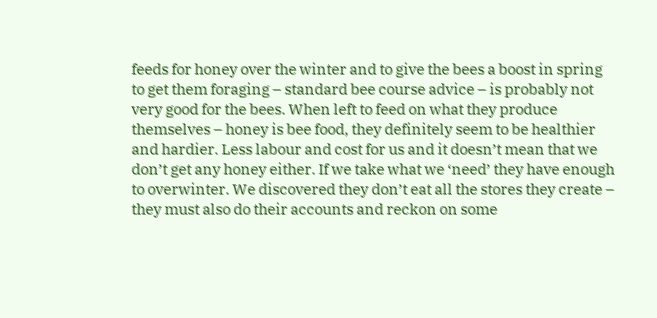feeds for honey over the winter and to give the bees a boost in spring to get them foraging – standard bee course advice – is probably not very good for the bees. When left to feed on what they produce themselves – honey is bee food, they definitely seem to be healthier and hardier. Less labour and cost for us and it doesn’t mean that we don’t get any honey either. If we take what we ‘need’ they have enough to overwinter. We discovered they don’t eat all the stores they create – they must also do their accounts and reckon on some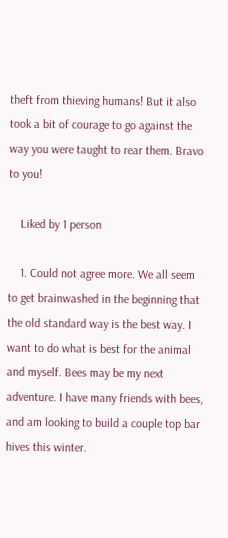theft from thieving humans! But it also took a bit of courage to go against the way you were taught to rear them. Bravo to you!

    Liked by 1 person

    1. Could not agree more. We all seem to get brainwashed in the beginning that the old standard way is the best way. I want to do what is best for the animal and myself. Bees may be my next adventure. I have many friends with bees, and am looking to build a couple top bar hives this winter.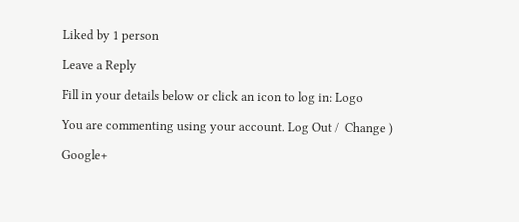Liked by 1 person

Leave a Reply

Fill in your details below or click an icon to log in: Logo

You are commenting using your account. Log Out /  Change )

Google+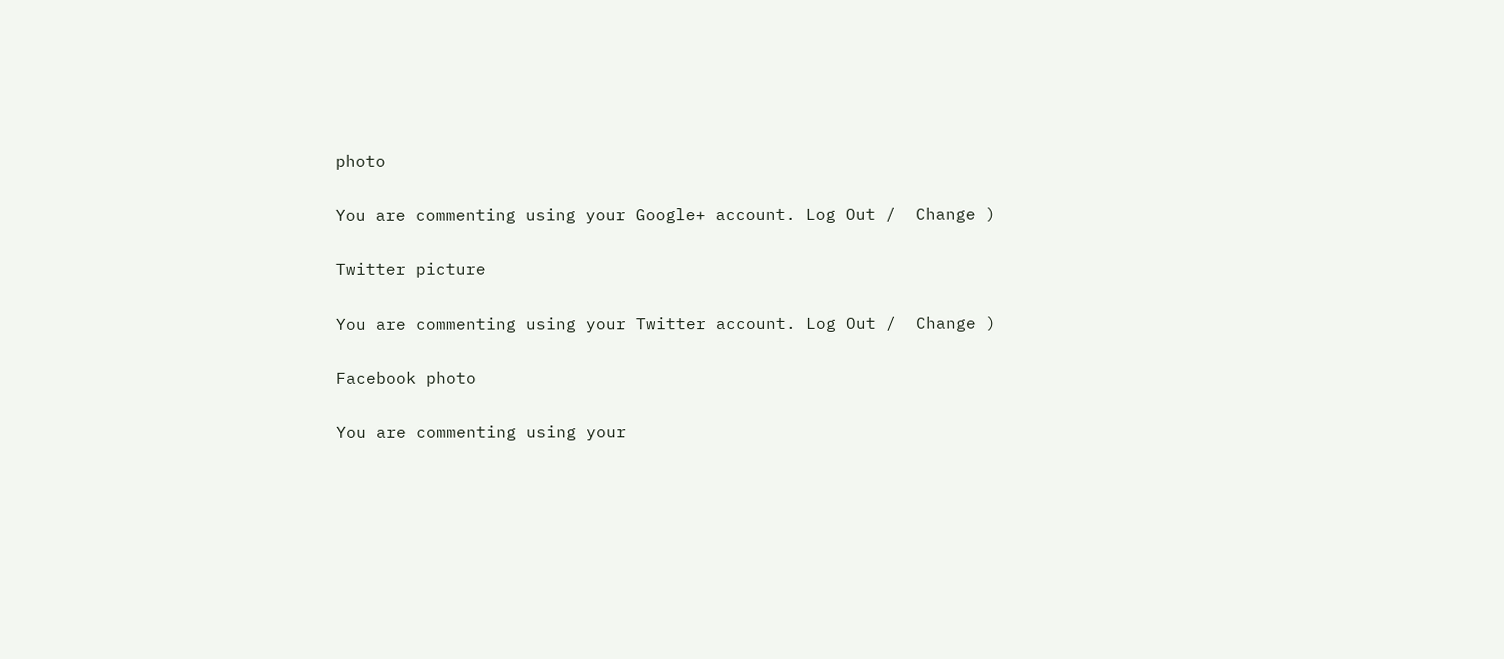photo

You are commenting using your Google+ account. Log Out /  Change )

Twitter picture

You are commenting using your Twitter account. Log Out /  Change )

Facebook photo

You are commenting using your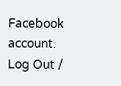Facebook account. Log Out /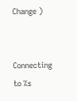Change )


Connecting to %s